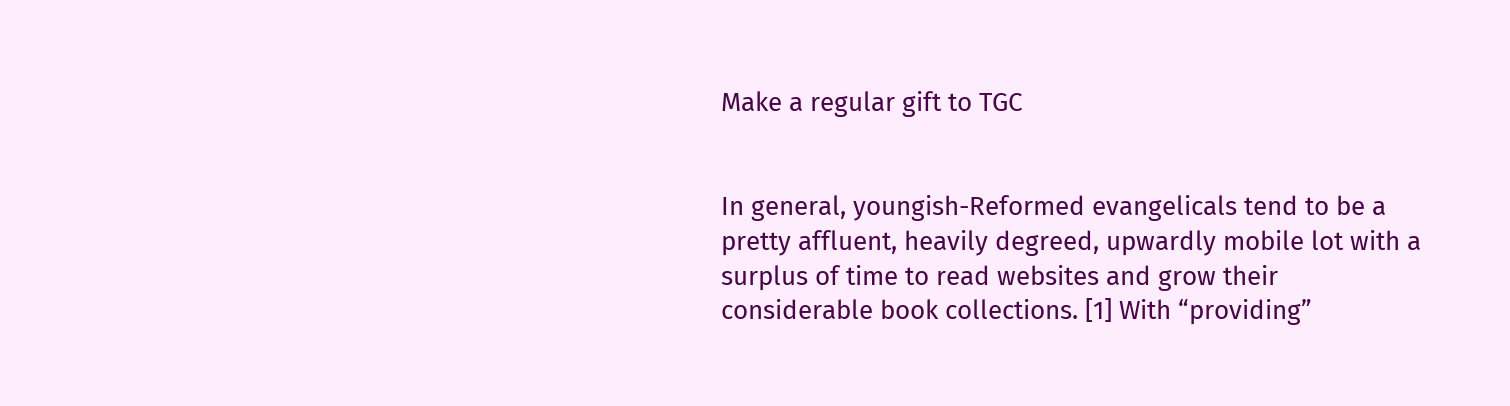Make a regular gift to TGC


In general, youngish-Reformed evangelicals tend to be a pretty affluent, heavily degreed, upwardly mobile lot with a surplus of time to read websites and grow their considerable book collections. [1] With “providing”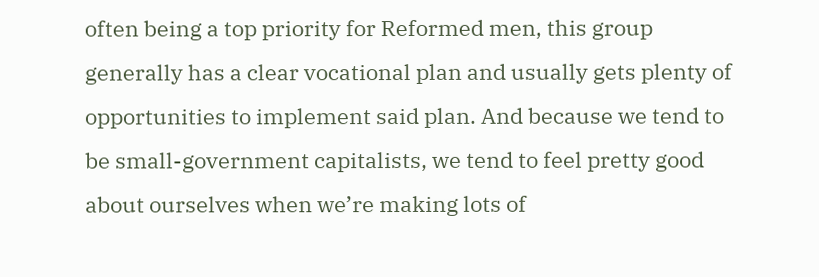often being a top priority for Reformed men, this group generally has a clear vocational plan and usually gets plenty of opportunities to implement said plan. And because we tend to be small-government capitalists, we tend to feel pretty good about ourselves when we’re making lots of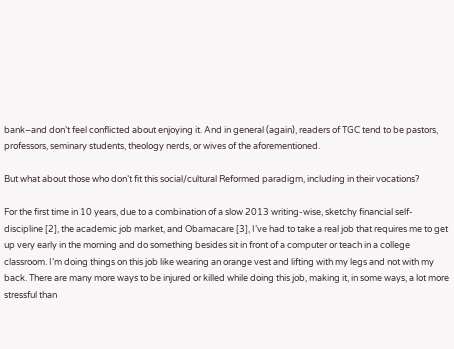bank–and don’t feel conflicted about enjoying it. And in general (again), readers of TGC tend to be pastors, professors, seminary students, theology nerds, or wives of the aforementioned.

But what about those who don’t fit this social/cultural Reformed paradigm, including in their vocations?

For the first time in 10 years, due to a combination of a slow 2013 writing-wise, sketchy financial self-discipline [2], the academic job market, and Obamacare [3], I’ve had to take a real job that requires me to get up very early in the morning and do something besides sit in front of a computer or teach in a college classroom. I’m doing things on this job like wearing an orange vest and lifting with my legs and not with my back. There are many more ways to be injured or killed while doing this job, making it, in some ways, a lot more stressful than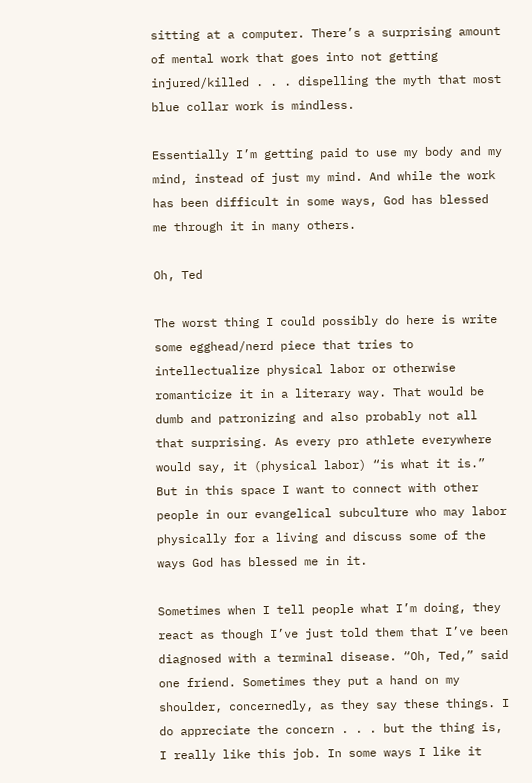sitting at a computer. There’s a surprising amount of mental work that goes into not getting injured/killed . . . dispelling the myth that most blue collar work is mindless.

Essentially I’m getting paid to use my body and my mind, instead of just my mind. And while the work has been difficult in some ways, God has blessed me through it in many others.

Oh, Ted

The worst thing I could possibly do here is write some egghead/nerd piece that tries to intellectualize physical labor or otherwise romanticize it in a literary way. That would be dumb and patronizing and also probably not all that surprising. As every pro athlete everywhere would say, it (physical labor) “is what it is.” But in this space I want to connect with other people in our evangelical subculture who may labor physically for a living and discuss some of the ways God has blessed me in it.

Sometimes when I tell people what I’m doing, they react as though I’ve just told them that I’ve been diagnosed with a terminal disease. “Oh, Ted,” said one friend. Sometimes they put a hand on my shoulder, concernedly, as they say these things. I do appreciate the concern . . . but the thing is, I really like this job. In some ways I like it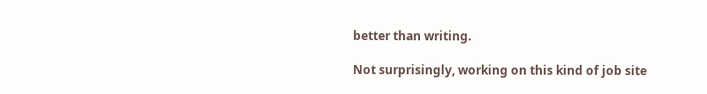better than writing.

Not surprisingly, working on this kind of job site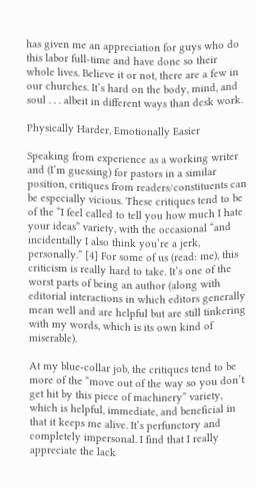has given me an appreciation for guys who do this labor full-time and have done so their whole lives. Believe it or not, there are a few in our churches. It’s hard on the body, mind, and soul . . . albeit in different ways than desk work.

Physically Harder, Emotionally Easier

Speaking from experience as a working writer and (I’m guessing) for pastors in a similar position, critiques from readers/constituents can be especially vicious. These critiques tend to be of the “I feel called to tell you how much I hate your ideas” variety, with the occasional “and incidentally I also think you’re a jerk, personally.” [4] For some of us (read: me), this criticism is really hard to take. It’s one of the worst parts of being an author (along with editorial interactions in which editors generally mean well and are helpful but are still tinkering with my words, which is its own kind of miserable).

At my blue-collar job, the critiques tend to be more of the “move out of the way so you don’t get hit by this piece of machinery” variety, which is helpful, immediate, and beneficial in that it keeps me alive. It’s perfunctory and completely impersonal. I find that I really appreciate the lack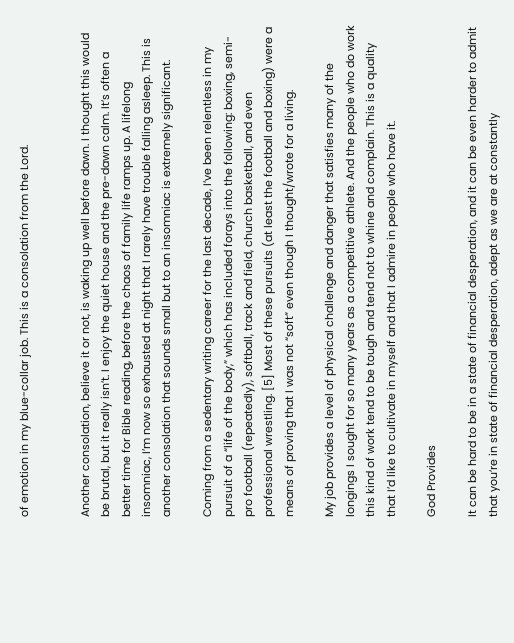of emotion in my blue-collar job. This is a consolation from the Lord.


Another consolation, believe it or not, is waking up well before dawn. I thought this would be brutal, but it really isn’t. I enjoy the quiet house and the pre-dawn calm. It’s often a better time for Bible reading, before the chaos of family life ramps up. A lifelong insomniac, I’m now so exhausted at night that I rarely have trouble falling asleep. This is another consolation that sounds small but to an insomniac is extremely significant.

Coming from a sedentary writing career for the last decade, I’ve been relentless in my pursuit of a “life of the body,” which has included forays into the following: boxing, semi-pro football (repeatedly), softball, track and field, church basketball, and even professional wrestling. [5] Most of these pursuits (at least the football and boxing) were a means of proving that I was not “soft” even though I thought/wrote for a living.

My job provides a level of physical challenge and danger that satisfies many of the longings I sought for so many years as a competitive athlete. And the people who do work this kind of work tend to be tough and tend not to whine and complain. This is a quality that I’d like to cultivate in myself and that I admire in people who have it.

God Provides

It can be hard to be in a state of financial desperation, and it can be even harder to admit that you’re in state of financial desperation, adept as we are at constantly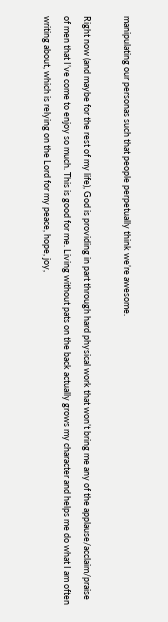manipulating our personas such that people perpetually think we’re awesome.

Right now (and maybe for the rest of my life), God is providing in part through hard physical work that won’t bring me any of the applause/acclaim/praise of men that I’ve come to enjoy so much. This is good for me. Living without pats on the back actually grows my character and helps me do what I am often writing about, which is relying on the Lord for my peace, hope, joy,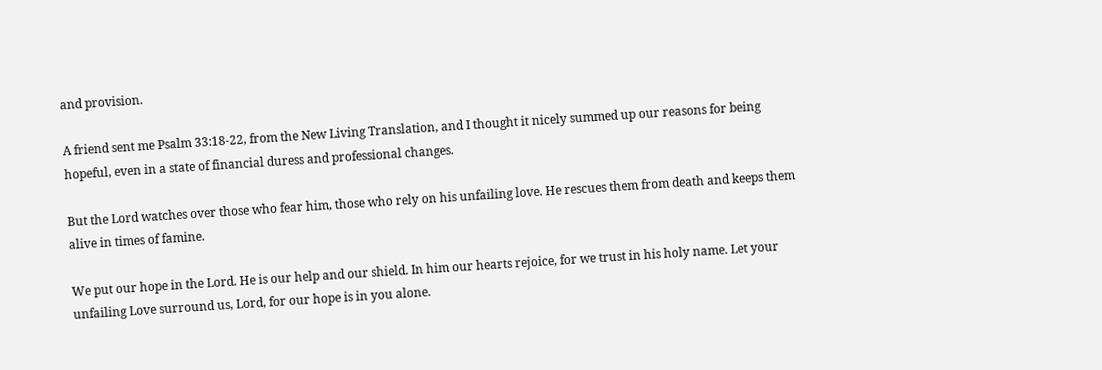and provision.

A friend sent me Psalm 33:18-22, from the New Living Translation, and I thought it nicely summed up our reasons for being hopeful, even in a state of financial duress and professional changes.

But the Lord watches over those who fear him, those who rely on his unfailing love. He rescues them from death and keeps them alive in times of famine.

We put our hope in the Lord. He is our help and our shield. In him our hearts rejoice, for we trust in his holy name. Let your unfailing Love surround us, Lord, for our hope is in you alone.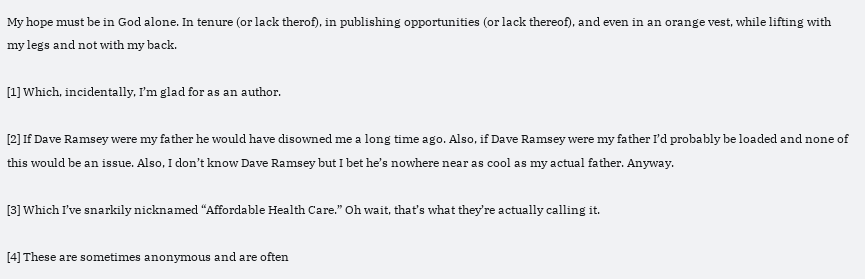My hope must be in God alone. In tenure (or lack therof), in publishing opportunities (or lack thereof), and even in an orange vest, while lifting with my legs and not with my back.

[1] Which, incidentally, I’m glad for as an author.

[2] If Dave Ramsey were my father he would have disowned me a long time ago. Also, if Dave Ramsey were my father I’d probably be loaded and none of this would be an issue. Also, I don’t know Dave Ramsey but I bet he’s nowhere near as cool as my actual father. Anyway.

[3] Which I’ve snarkily nicknamed “Affordable Health Care.” Oh wait, that’s what they’re actually calling it.

[4] These are sometimes anonymous and are often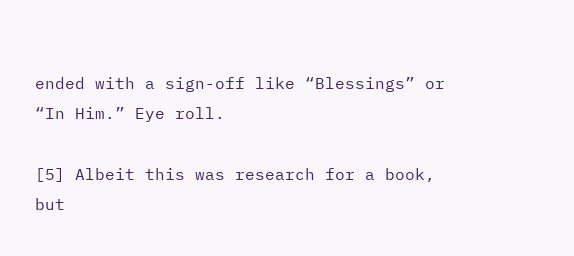ended with a sign-off like “Blessings” or “In Him.” Eye roll.

[5] Albeit this was research for a book, but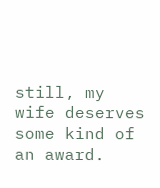still, my wife deserves some kind of an award.